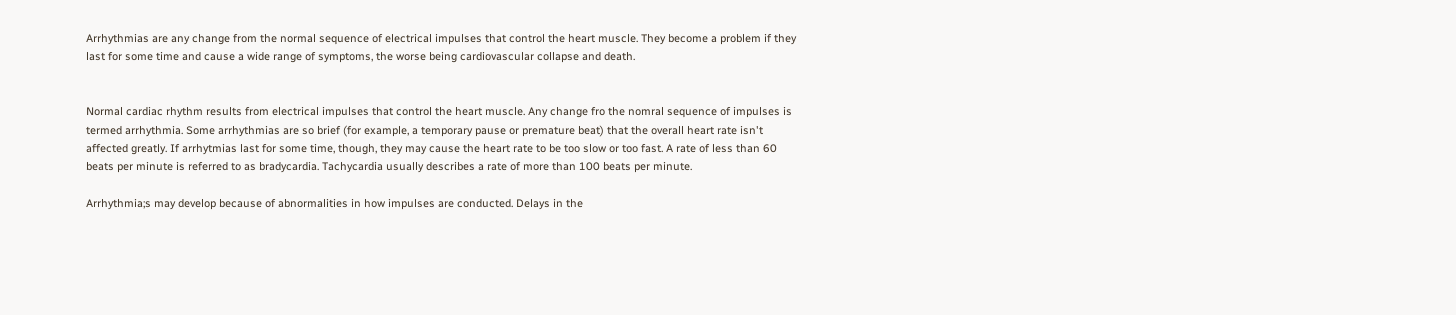Arrhythmias are any change from the normal sequence of electrical impulses that control the heart muscle. They become a problem if they last for some time and cause a wide range of symptoms, the worse being cardiovascular collapse and death.


Normal cardiac rhythm results from electrical impulses that control the heart muscle. Any change fro the nomral sequence of impulses is termed arrhythmia. Some arrhythmias are so brief (for example, a temporary pause or premature beat) that the overall heart rate isn't affected greatly. If arrhytmias last for some time, though, they may cause the heart rate to be too slow or too fast. A rate of less than 60 beats per minute is referred to as bradycardia. Tachycardia usually describes a rate of more than 100 beats per minute.

Arrhythmia;s may develop because of abnormalities in how impulses are conducted. Delays in the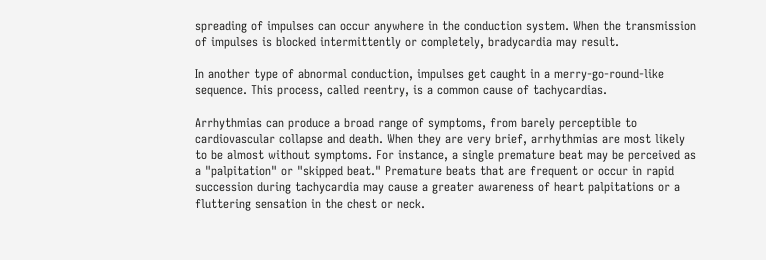spreading of impulses can occur anywhere in the conduction system. When the transmission of impulses is blocked intermittently or completely, bradycardia may result.

In another type of abnormal conduction, impulses get caught in a merry-go-round-like sequence. This process, called reentry, is a common cause of tachycardias.

Arrhythmias can produce a broad range of symptoms, from barely perceptible to cardiovascular collapse and death. When they are very brief, arrhythmias are most likely to be almost without symptoms. For instance, a single premature beat may be perceived as a "palpitation" or "skipped beat." Premature beats that are frequent or occur in rapid succession during tachycardia may cause a greater awareness of heart palpitations or a fluttering sensation in the chest or neck.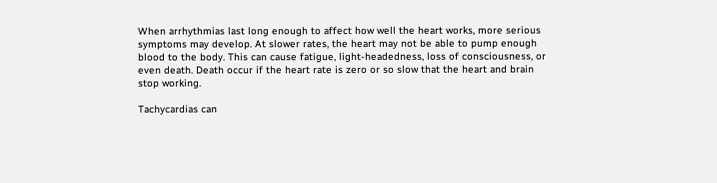When arrhythmias last long enough to affect how well the heart works, more serious symptoms may develop. At slower rates, the heart may not be able to pump enough blood to the body. This can cause fatigue, light-headedness, loss of consciousness, or even death. Death occur if the heart rate is zero or so slow that the heart and brain stop working.

Tachycardias can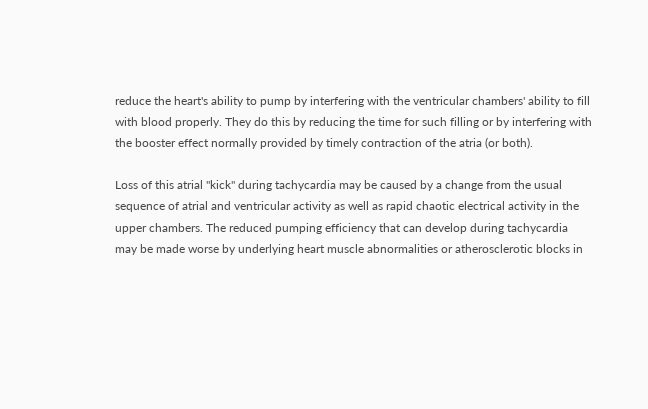reduce the heart's ability to pump by interfering with the ventricular chambers' ability to fill with blood properly. They do this by reducing the time for such filling or by interfering with the booster effect normally provided by timely contraction of the atria (or both).

Loss of this atrial "kick" during tachycardia may be caused by a change from the usual sequence of atrial and ventricular activity as well as rapid chaotic electrical activity in the upper chambers. The reduced pumping efficiency that can develop during tachycardia may be made worse by underlying heart muscle abnormalities or atherosclerotic blocks in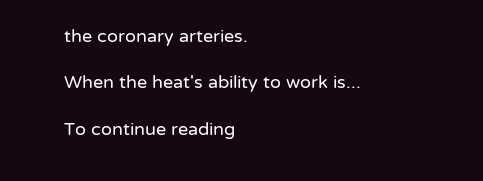the coronary arteries.

When the heat's ability to work is...

To continue reading